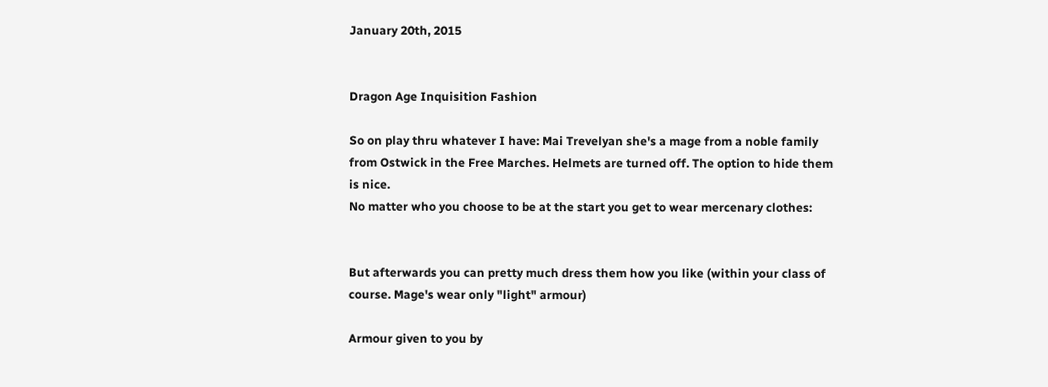January 20th, 2015


Dragon Age Inquisition Fashion

So on play thru whatever I have: Mai Trevelyan she's a mage from a noble family from Ostwick in the Free Marches. Helmets are turned off. The option to hide them is nice.
No matter who you choose to be at the start you get to wear mercenary clothes:


But afterwards you can pretty much dress them how you like (within your class of course. Mage's wear only "light" armour)

Armour given to you by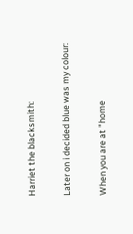Harriet the blacksmith:


Later on i decided blue was my colour:


When you are at "home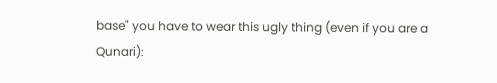base" you have to wear this ugly thing (even if you are a Qunari):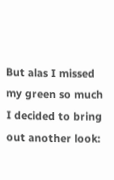But alas I missed my green so much I decided to bring out another look: